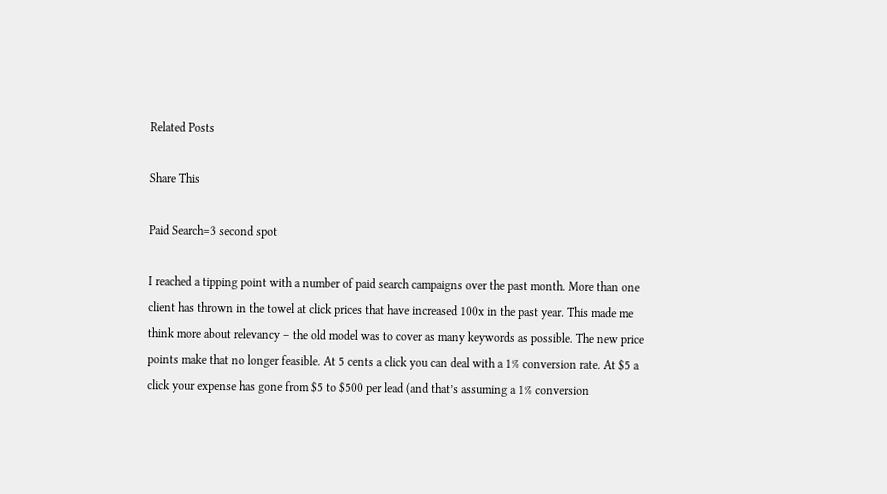Related Posts

Share This

Paid Search=3 second spot

I reached a tipping point with a number of paid search campaigns over the past month. More than one client has thrown in the towel at click prices that have increased 100x in the past year. This made me think more about relevancy – the old model was to cover as many keywords as possible. The new price points make that no longer feasible. At 5 cents a click you can deal with a 1% conversion rate. At $5 a click your expense has gone from $5 to $500 per lead (and that’s assuming a 1% conversion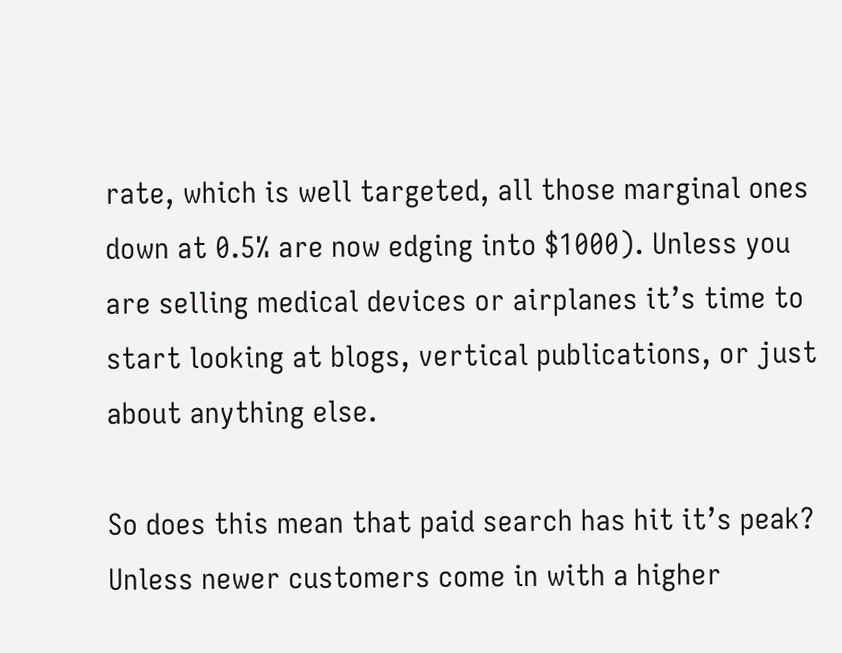rate, which is well targeted, all those marginal ones down at 0.5% are now edging into $1000). Unless you are selling medical devices or airplanes it’s time to start looking at blogs, vertical publications, or just about anything else.

So does this mean that paid search has hit it’s peak? Unless newer customers come in with a higher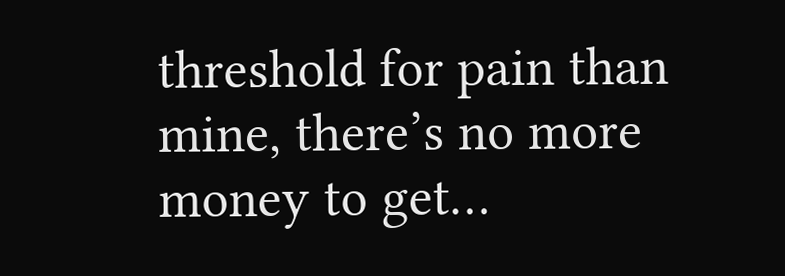threshold for pain than mine, there’s no more money to get…